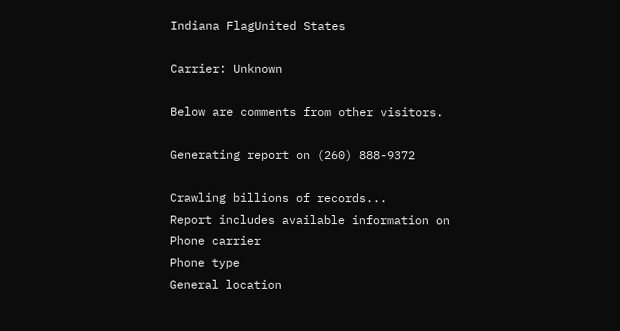Indiana FlagUnited States

Carrier: Unknown

Below are comments from other visitors.

Generating report on (260) 888-9372

Crawling billions of records...
Report includes available information on
Phone carrier
Phone type
General location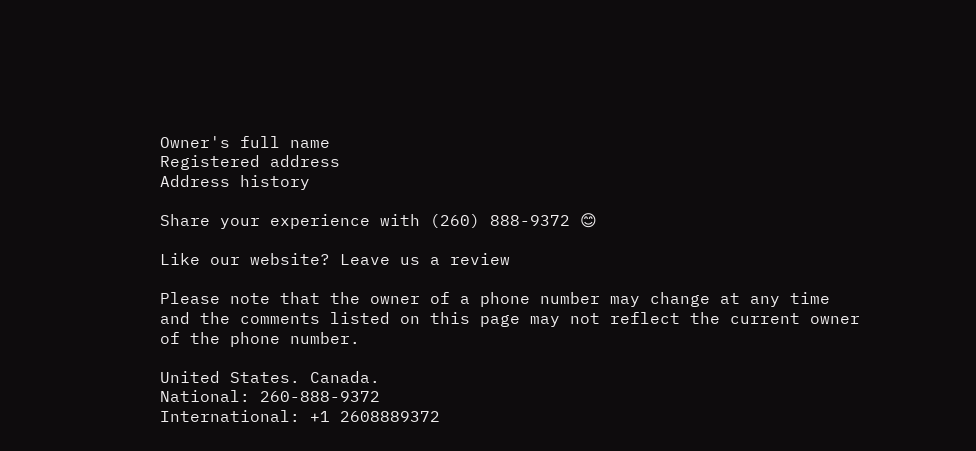Owner's full name
Registered address
Address history

Share your experience with (260) 888-9372 😊

Like our website? Leave us a review

Please note that the owner of a phone number may change at any time and the comments listed on this page may not reflect the current owner of the phone number.

United States. Canada.
National: 260-888-9372
International: +1 2608889372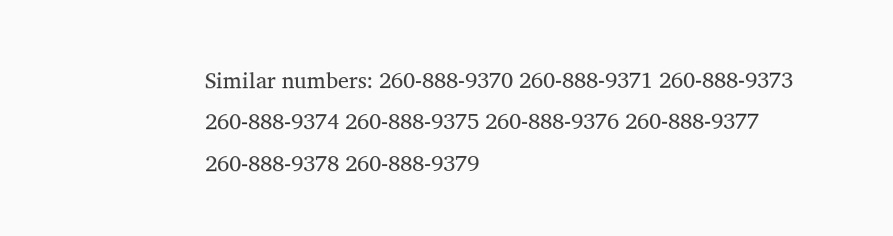Similar numbers: 260-888-9370 260-888-9371 260-888-9373 260-888-9374 260-888-9375 260-888-9376 260-888-9377 260-888-9378 260-888-9379